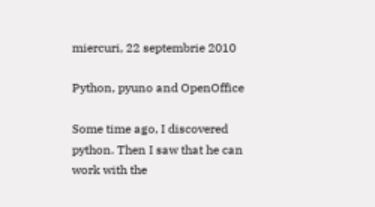miercuri, 22 septembrie 2010

Python, pyuno and OpenOffice

Some time ago, I discovered python. Then I saw that he can work with the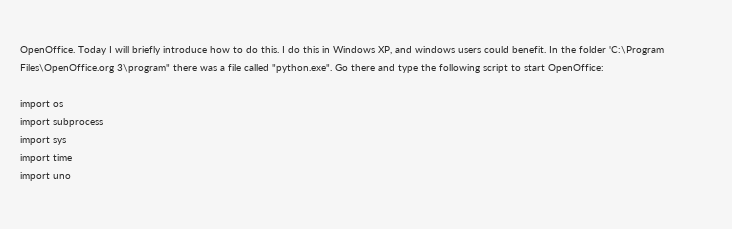OpenOffice. Today I will briefly introduce how to do this. I do this in Windows XP, and windows users could benefit. In the folder 'C:\Program Files\OpenOffice.org 3\program" there was a file called "python.exe". Go there and type the following script to start OpenOffice:

import os
import subprocess
import sys
import time
import uno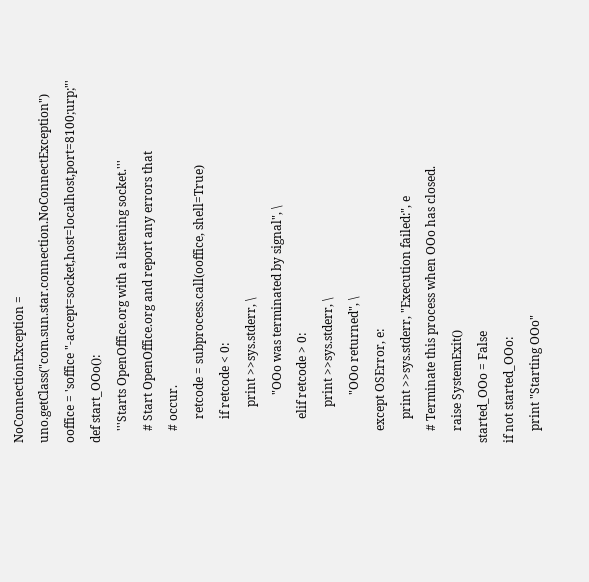NoConnectionException = uno.getClass("com.sun.star.connection.NoConnectException")
ooffice = 'soffice "-accept=socket,host=localhost,port=8100;urp;"'
def start_OOo():
    '''Starts OpenOffice.org with a listening socket.'''
    # Start OpenOffice.org and report any errors that
    # occur.
        retcode = subprocess.call(ooffice, shell=True)
        if retcode < 0:
            print >>sys.stderr, \
                "OOo was terminated by signal", \
        elif retcode > 0:
            print >>sys.stderr, \
                "OOo returned", \
    except OSError, e:
        print >>sys.stderr, "Execution failed:", e
    # Terminate this process when OOo has closed.
    raise SystemExit()
started_OOo = False
if not started_OOo:
    print "Starting OOo"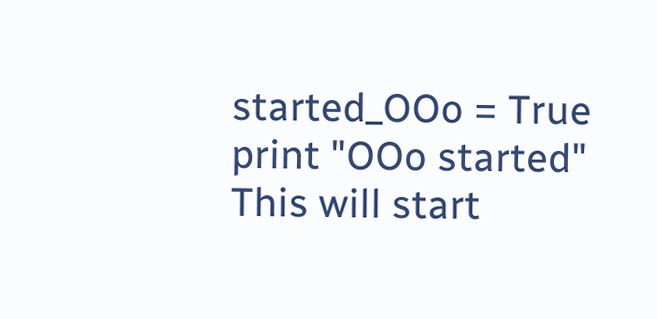started_OOo = True
print "OOo started"
This will start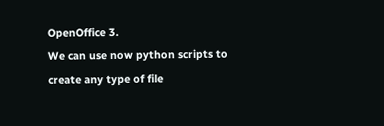OpenOffice 3.
We can use now python scripts to create any type of file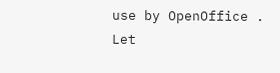use by OpenOffice .
Let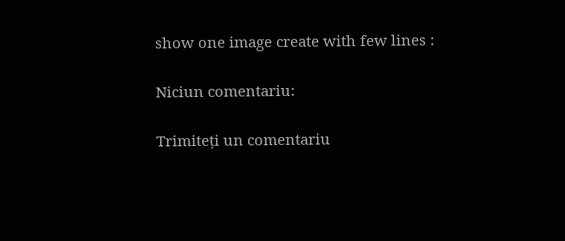show one image create with few lines :

Niciun comentariu:

Trimiteți un comentariu